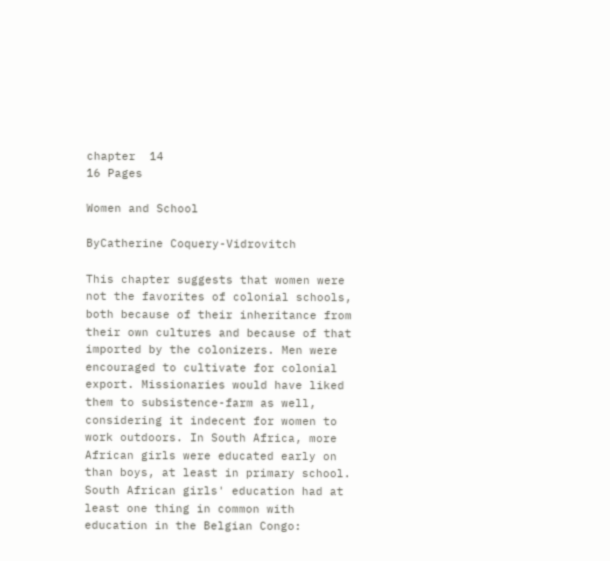chapter  14
16 Pages

Women and School

ByCatherine Coquery-Vidrovitch

This chapter suggests that women were not the favorites of colonial schools, both because of their inheritance from their own cultures and because of that imported by the colonizers. Men were encouraged to cultivate for colonial export. Missionaries would have liked them to subsistence-farm as well, considering it indecent for women to work outdoors. In South Africa, more African girls were educated early on than boys, at least in primary school. South African girls' education had at least one thing in common with education in the Belgian Congo: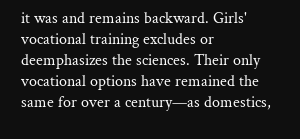it was and remains backward. Girls' vocational training excludes or deemphasizes the sciences. Their only vocational options have remained the same for over a century—as domestics,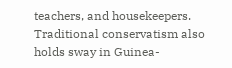teachers, and housekeepers. Traditional conservatism also holds sway in Guinea-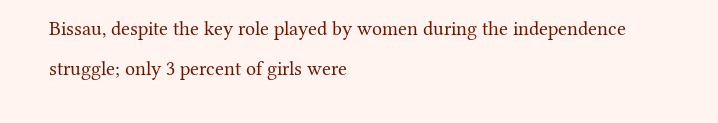Bissau, despite the key role played by women during the independence struggle; only 3 percent of girls were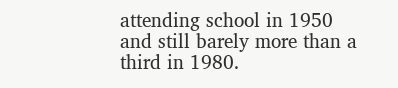attending school in 1950 and still barely more than a third in 1980.